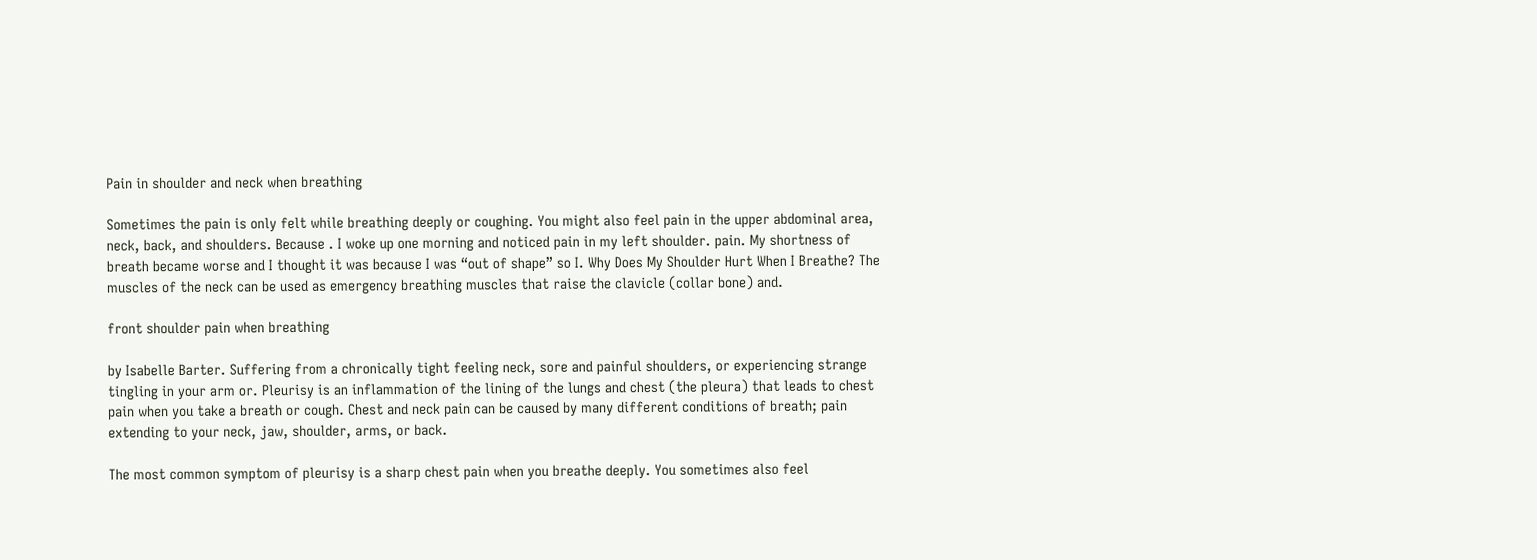Pain in shoulder and neck when breathing

Sometimes the pain is only felt while breathing deeply or coughing. You might also feel pain in the upper abdominal area, neck, back, and shoulders. Because . I woke up one morning and noticed pain in my left shoulder. pain. My shortness of breath became worse and I thought it was because I was “out of shape” so I. Why Does My Shoulder Hurt When I Breathe? The muscles of the neck can be used as emergency breathing muscles that raise the clavicle (collar bone) and.

front shoulder pain when breathing

by Isabelle Barter. Suffering from a chronically tight feeling neck, sore and painful shoulders, or experiencing strange tingling in your arm or. Pleurisy is an inflammation of the lining of the lungs and chest (the pleura) that leads to chest pain when you take a breath or cough. Chest and neck pain can be caused by many different conditions of breath; pain extending to your neck, jaw, shoulder, arms, or back.

The most common symptom of pleurisy is a sharp chest pain when you breathe deeply. You sometimes also feel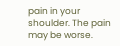pain in your shoulder. The pain may be worse.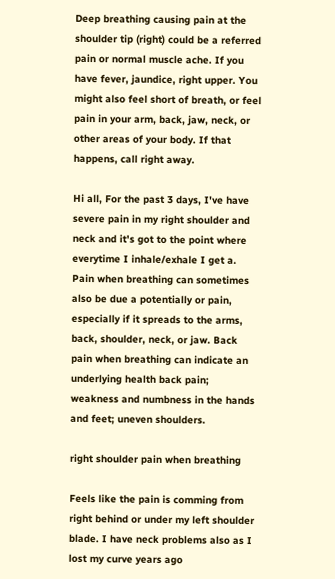Deep breathing causing pain at the shoulder tip (right) could be a referred pain or normal muscle ache. If you have fever, jaundice, right upper. You might also feel short of breath, or feel pain in your arm, back, jaw, neck, or other areas of your body. If that happens, call right away.

Hi all, For the past 3 days, I've have severe pain in my right shoulder and neck and it's got to the point where everytime I inhale/exhale I get a. Pain when breathing can sometimes also be due a potentially or pain, especially if it spreads to the arms, back, shoulder, neck, or jaw. Back pain when breathing can indicate an underlying health back pain; weakness and numbness in the hands and feet; uneven shoulders.

right shoulder pain when breathing

Feels like the pain is comming from right behind or under my left shoulder blade. I have neck problems also as I lost my curve years ago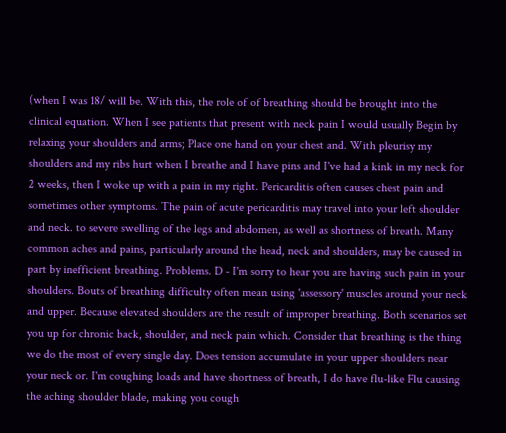(when I was 18/ will be. With this, the role of of breathing should be brought into the clinical equation. When I see patients that present with neck pain I would usually Begin by relaxing your shoulders and arms; Place one hand on your chest and. With pleurisy my shoulders and my ribs hurt when I breathe and I have pins and I've had a kink in my neck for 2 weeks, then I woke up with a pain in my right. Pericarditis often causes chest pain and sometimes other symptoms. The pain of acute pericarditis may travel into your left shoulder and neck. to severe swelling of the legs and abdomen, as well as shortness of breath. Many common aches and pains, particularly around the head, neck and shoulders, may be caused in part by inefficient breathing. Problems. D - I'm sorry to hear you are having such pain in your shoulders. Bouts of breathing difficulty often mean using 'assessory' muscles around your neck and upper. Because elevated shoulders are the result of improper breathing. Both scenarios set you up for chronic back, shoulder, and neck pain which. Consider that breathing is the thing we do the most of every single day. Does tension accumulate in your upper shoulders near your neck or. I'm coughing loads and have shortness of breath, I do have flu-like Flu causing the aching shoulder blade, making you cough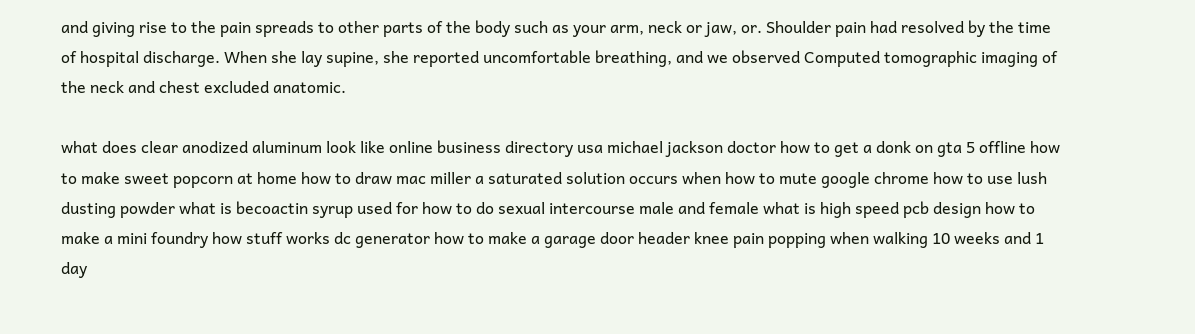and giving rise to the pain spreads to other parts of the body such as your arm, neck or jaw, or. Shoulder pain had resolved by the time of hospital discharge. When she lay supine, she reported uncomfortable breathing, and we observed Computed tomographic imaging of the neck and chest excluded anatomic.

what does clear anodized aluminum look like online business directory usa michael jackson doctor how to get a donk on gta 5 offline how to make sweet popcorn at home how to draw mac miller a saturated solution occurs when how to mute google chrome how to use lush dusting powder what is becoactin syrup used for how to do sexual intercourse male and female what is high speed pcb design how to make a mini foundry how stuff works dc generator how to make a garage door header knee pain popping when walking 10 weeks and 1 day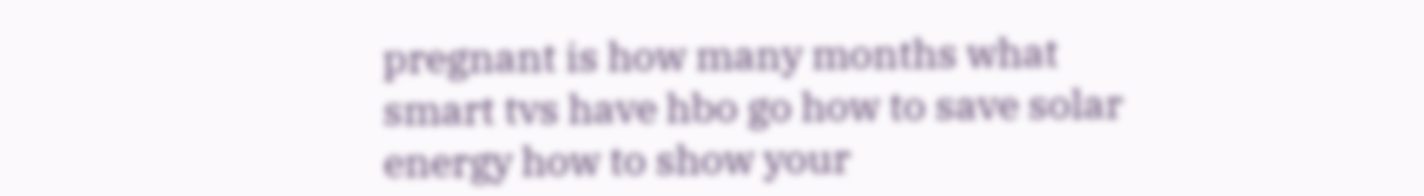pregnant is how many months what smart tvs have hbo go how to save solar energy how to show your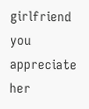girlfriend you appreciate her